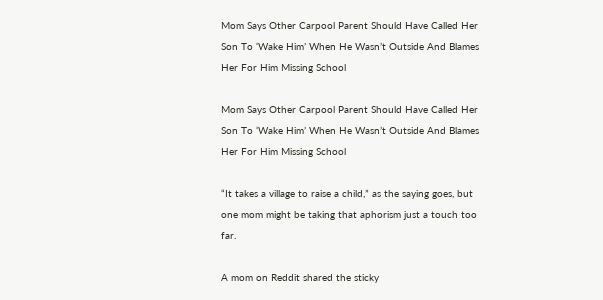Mom Says Other Carpool Parent Should Have Called Her Son To ‘Wake Him’ When He Wasn’t Outside And Blames Her For Him Missing School

Mom Says Other Carpool Parent Should Have Called Her Son To ‘Wake Him’ When He Wasn’t Outside And Blames Her For Him Missing School

“It takes a village to raise a child,” as the saying goes, but one mom might be taking that aphorism just a touch too far.

A mom on Reddit shared the sticky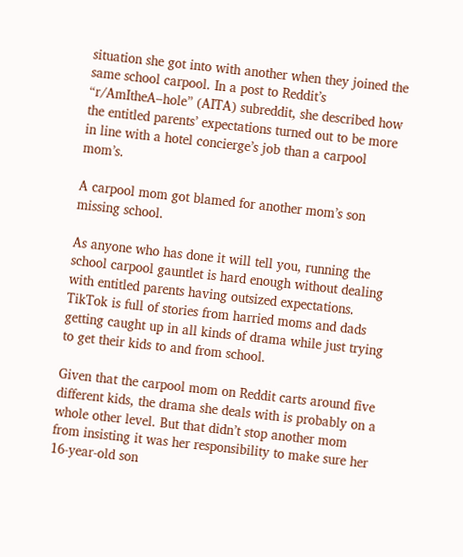situation she got into with another when they joined the same school carpool. In a post to Reddit’s “r/AmItheA–hole” (AITA) subreddit, she described how the entitled parents’ expectations turned out to be more in line with a hotel concierge’s job than a carpool mom’s.

A carpool mom got blamed for another mom’s son missing school.

As anyone who has done it will tell you, running the school carpool gauntlet is hard enough without dealing with entitled parents having outsized expectations. TikTok is full of stories from harried moms and dads getting caught up in all kinds of drama while just trying to get their kids to and from school.

Given that the carpool mom on Reddit carts around five different kids, the drama she deals with is probably on a whole other level. But that didn’t stop another mom from insisting it was her responsibility to make sure her 16-year-old son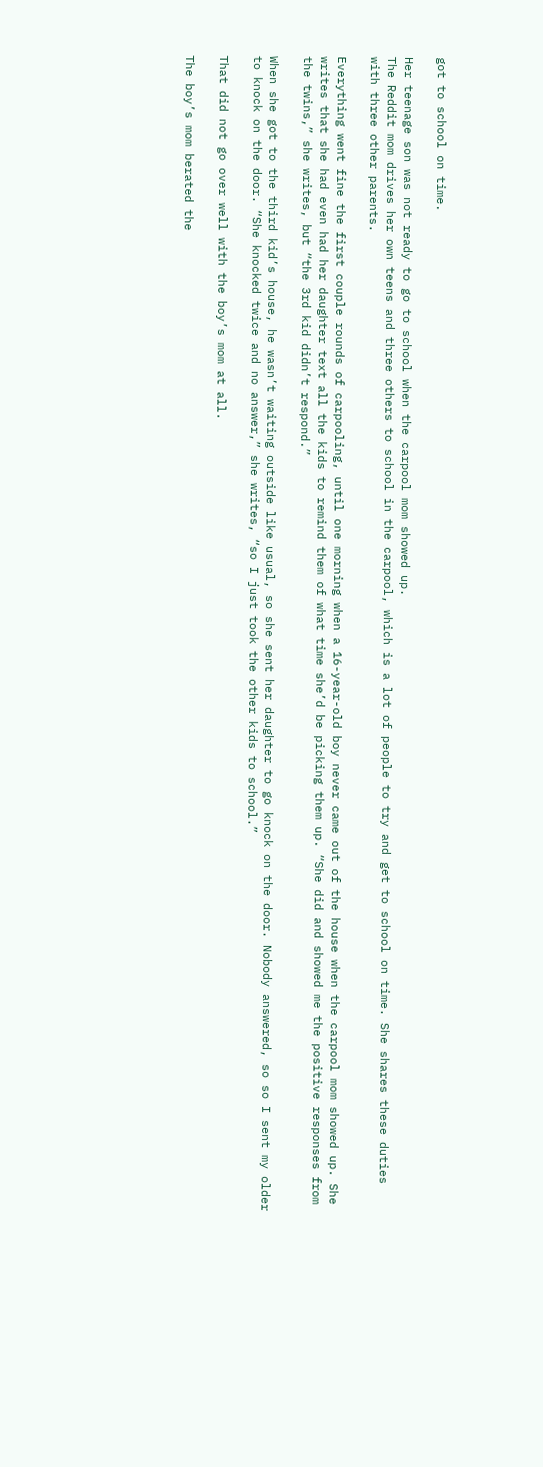got to school on time.

Her teenage son was not ready to go to school when the carpool mom showed up.
The Reddit mom drives her own teens and three others to school in the carpool, which is a lot of people to try and get to school on time. She shares these duties with three other parents.

Everything went fine the first couple rounds of carpooling, until one morning when a 16-year-old boy never came out of the house when the carpool mom showed up. She writes that she had even had her daughter text all the kids to remind them of what time she’d be picking them up. “She did and showed me the positive responses from the twins,” she writes, but “the 3rd kid didn’t respond.”

When she got to the third kid’s house, he wasn’t waiting outside like usual, so she sent her daughter to go knock on the door. Nobody answered, so so I sent my older to knock on the door. “She knocked twice and no answer,” she writes, “so I just took the other kids to school.”

That did not go over well with the boy’s mom at all.

The boy’s mom berated the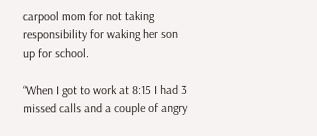carpool mom for not taking responsibility for waking her son up for school.

“When I got to work at 8:15 I had 3 missed calls and a couple of angry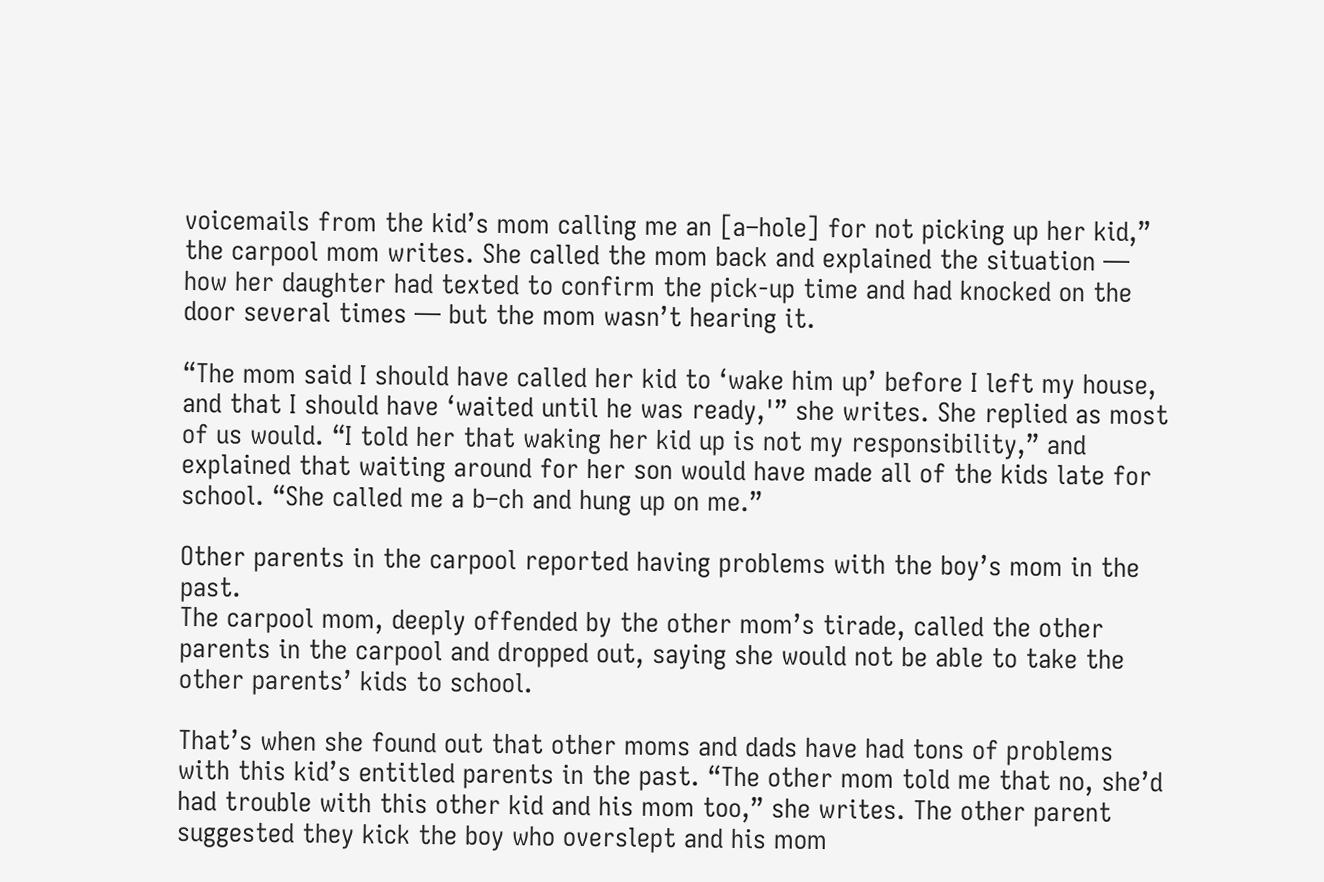voicemails from the kid’s mom calling me an [a–hole] for not picking up her kid,” the carpool mom writes. She called the mom back and explained the situation — how her daughter had texted to confirm the pick-up time and had knocked on the door several times — but the mom wasn’t hearing it.

“The mom said I should have called her kid to ‘wake him up’ before I left my house, and that I should have ‘waited until he was ready,'” she writes. She replied as most of us would. “I told her that waking her kid up is not my responsibility,” and explained that waiting around for her son would have made all of the kids late for school. “She called me a b–ch and hung up on me.”

Other parents in the carpool reported having problems with the boy’s mom in the past.
The carpool mom, deeply offended by the other mom’s tirade, called the other parents in the carpool and dropped out, saying she would not be able to take the other parents’ kids to school.

That’s when she found out that other moms and dads have had tons of problems with this kid’s entitled parents in the past. “The other mom told me that no, she’d had trouble with this other kid and his mom too,” she writes. The other parent suggested they kick the boy who overslept and his mom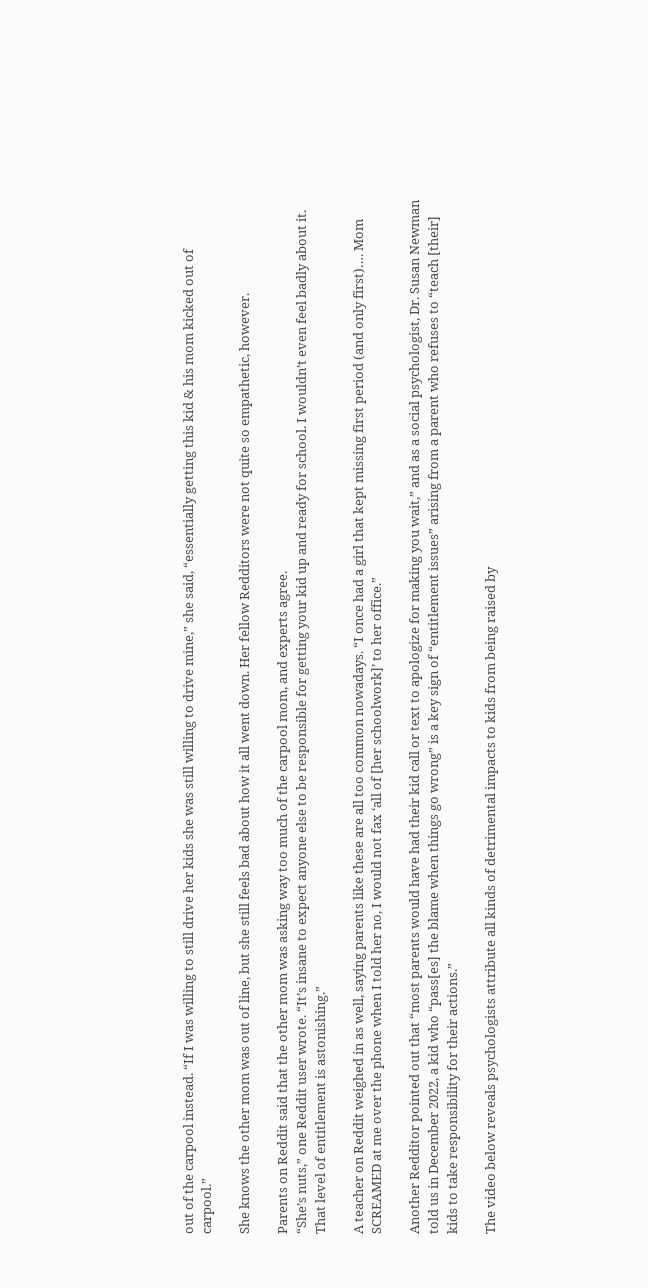out of the carpool instead. “If I was willing to still drive her kids she was still willing to drive mine,” she said, “essentially getting this kid & his mom kicked out of carpool.”

She knows the other mom was out of line, but she still feels bad about how it all went down. Her fellow Redditors were not quite so empathetic, however.

Parents on Reddit said that the other mom was asking way too much of the carpool mom, and experts agree.
“She’s nuts,” one Reddit user wrote. “It’s insane to expect anyone else to be responsible for getting your kid up and ready for school. I wouldn’t even feel badly about it. That level of entitlement is astonishing.”

A teacher on Reddit weighed in as well, saying parents like these are all too common nowadays. “I once had a girl that kept missing first period (and only first)…. Mom SCREAMED at me over the phone when I told her no, I would not fax ‘all of [her schoolwork]’ to her office.”

Another Redditor pointed out that “most parents would have had their kid call or text to apologize for making you wait,” and as a social psychologist, Dr. Susan Newman told us in December 2022, a kid who “pass[es] the blame when things go wrong” is a key sign of “entitlement issues” arising from a parent who refuses to “teach [their] kids to take responsibility for their actions.”

The video below reveals psychologists attribute all kinds of detrimental impacts to kids from being raised by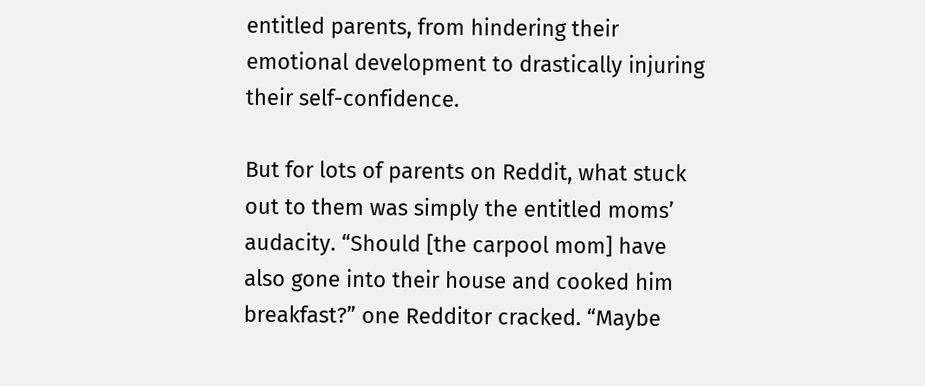entitled parents, from hindering their emotional development to drastically injuring their self-confidence.

But for lots of parents on Reddit, what stuck out to them was simply the entitled moms’ audacity. “Should [the carpool mom] have also gone into their house and cooked him breakfast?” one Redditor cracked. “Maybe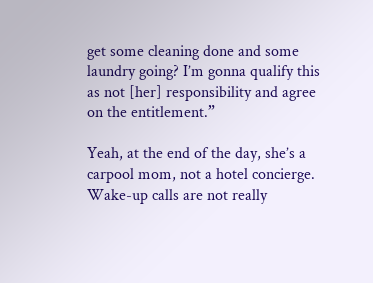get some cleaning done and some laundry going? I’m gonna qualify this as not [her] responsibility and agree on the entitlement.”

Yeah, at the end of the day, she’s a carpool mom, not a hotel concierge. Wake-up calls are not really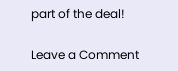part of the deal!

Leave a Comment